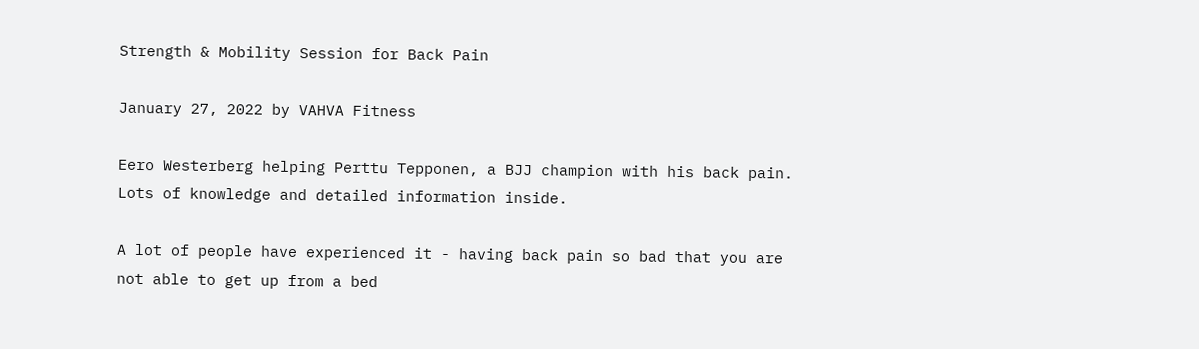Strength & Mobility Session for Back Pain

January 27, 2022 by VAHVA Fitness

Eero Westerberg helping Perttu Tepponen, a BJJ champion with his back pain. Lots of knowledge and detailed information inside.

A lot of people have experienced it - having back pain so bad that you are not able to get up from a bed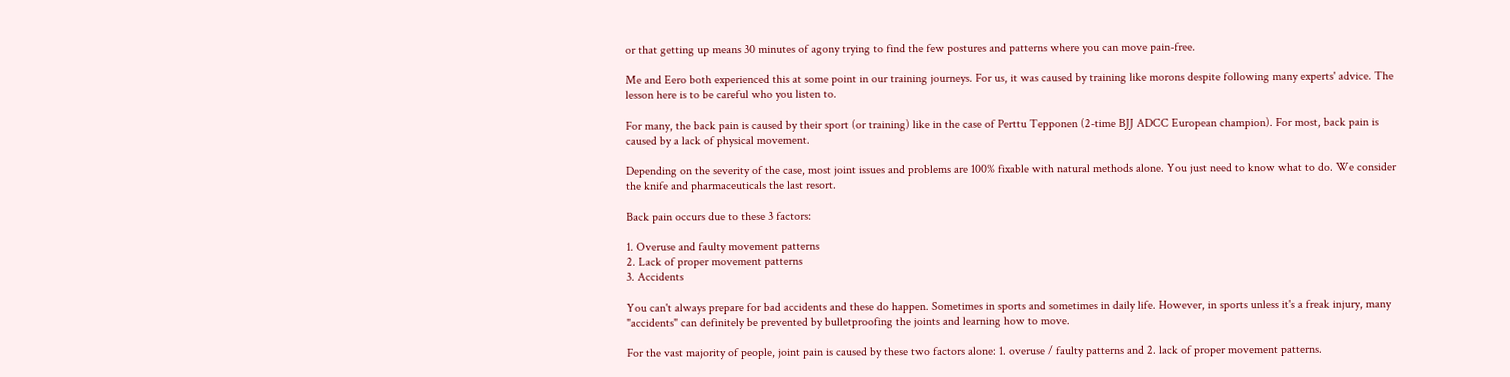or that getting up means 30 minutes of agony trying to find the few postures and patterns where you can move pain-free.

Me and Eero both experienced this at some point in our training journeys. For us, it was caused by training like morons despite following many experts' advice. The lesson here is to be careful who you listen to.

For many, the back pain is caused by their sport (or training) like in the case of Perttu Tepponen (2-time BJJ ADCC European champion). For most, back pain is caused by a lack of physical movement.

Depending on the severity of the case, most joint issues and problems are 100% fixable with natural methods alone. You just need to know what to do. We consider the knife and pharmaceuticals the last resort.

Back pain occurs due to these 3 factors:

1. Overuse and faulty movement patterns
2. Lack of proper movement patterns
3. Accidents

You can't always prepare for bad accidents and these do happen. Sometimes in sports and sometimes in daily life. However, in sports unless it's a freak injury, many "accidents" can definitely be prevented by bulletproofing the joints and learning how to move.

For the vast majority of people, joint pain is caused by these two factors alone: 1. overuse / faulty patterns and 2. lack of proper movement patterns.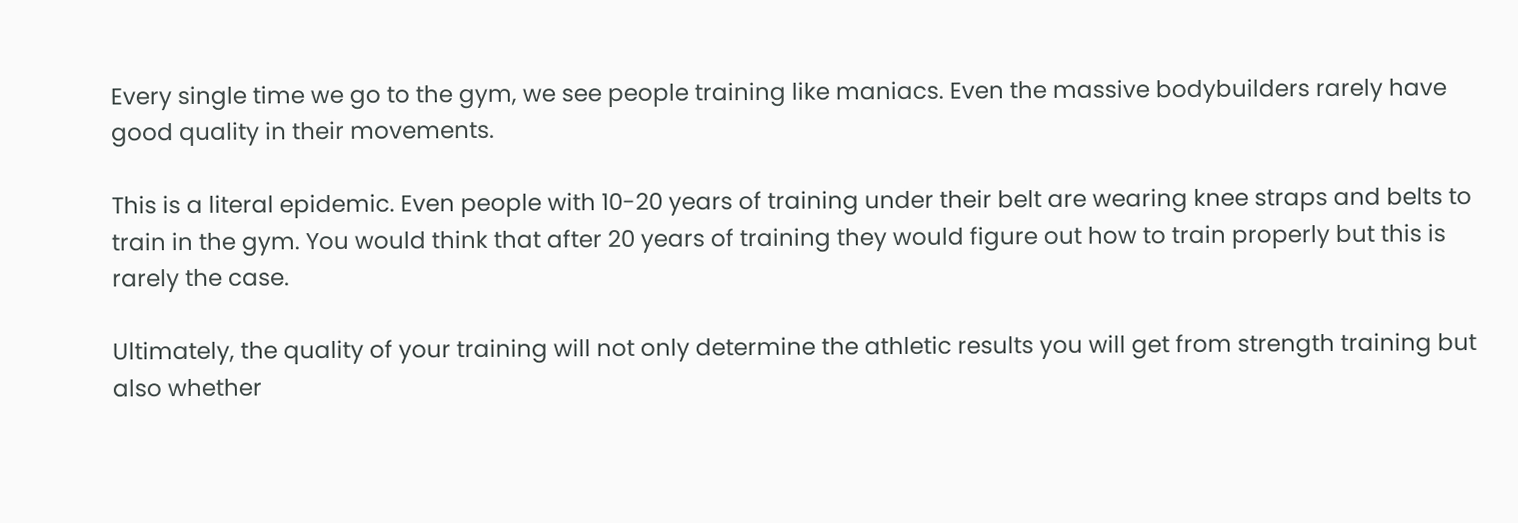Every single time we go to the gym, we see people training like maniacs. Even the massive bodybuilders rarely have good quality in their movements.

This is a literal epidemic. Even people with 10-20 years of training under their belt are wearing knee straps and belts to train in the gym. You would think that after 20 years of training they would figure out how to train properly but this is rarely the case.

Ultimately, the quality of your training will not only determine the athletic results you will get from strength training but also whether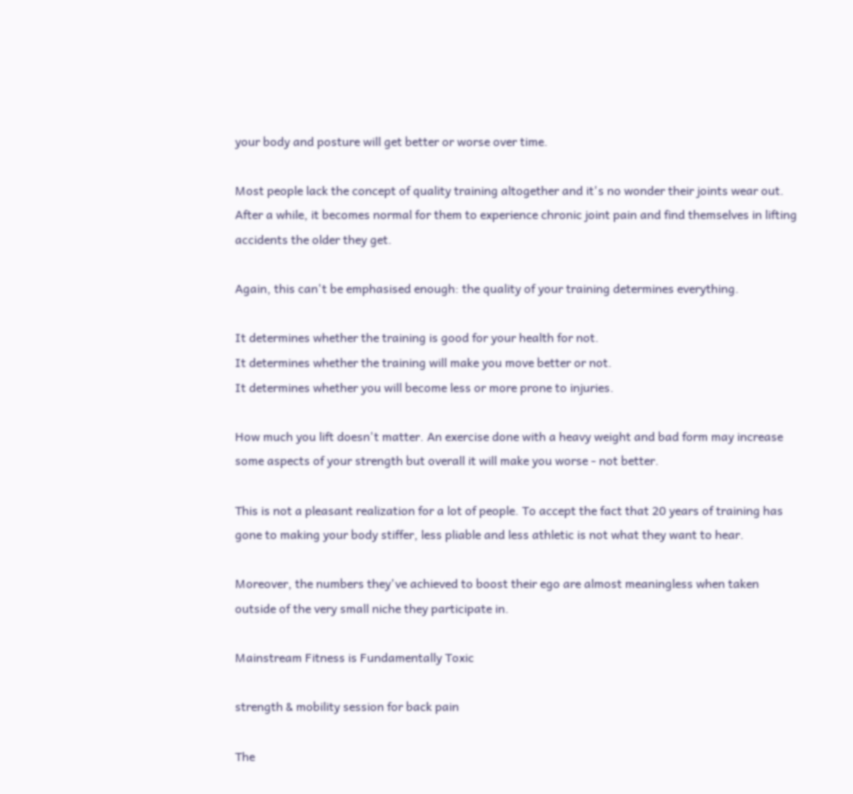your body and posture will get better or worse over time.

Most people lack the concept of quality training altogether and it's no wonder their joints wear out. After a while, it becomes normal for them to experience chronic joint pain and find themselves in lifting accidents the older they get.

Again, this can't be emphasised enough: the quality of your training determines everything.

It determines whether the training is good for your health for not.
It determines whether the training will make you move better or not.
It determines whether you will become less or more prone to injuries.

How much you lift doesn't matter. An exercise done with a heavy weight and bad form may increase some aspects of your strength but overall it will make you worse - not better.

This is not a pleasant realization for a lot of people. To accept the fact that 20 years of training has gone to making your body stiffer, less pliable and less athletic is not what they want to hear.

Moreover, the numbers they've achieved to boost their ego are almost meaningless when taken outside of the very small niche they participate in.

Mainstream Fitness is Fundamentally Toxic

strength & mobility session for back pain

The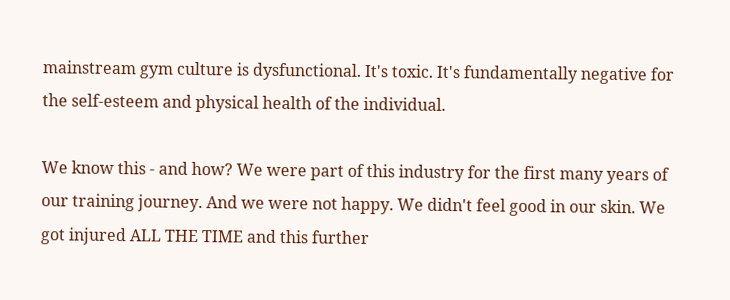mainstream gym culture is dysfunctional. It's toxic. It's fundamentally negative for the self-esteem and physical health of the individual.

We know this - and how? We were part of this industry for the first many years of our training journey. And we were not happy. We didn't feel good in our skin. We got injured ALL THE TIME and this further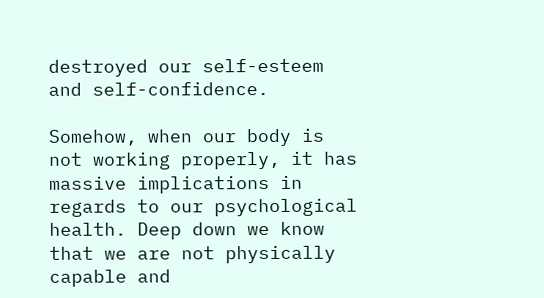destroyed our self-esteem and self-confidence.

Somehow, when our body is not working properly, it has massive implications in regards to our psychological health. Deep down we know that we are not physically capable and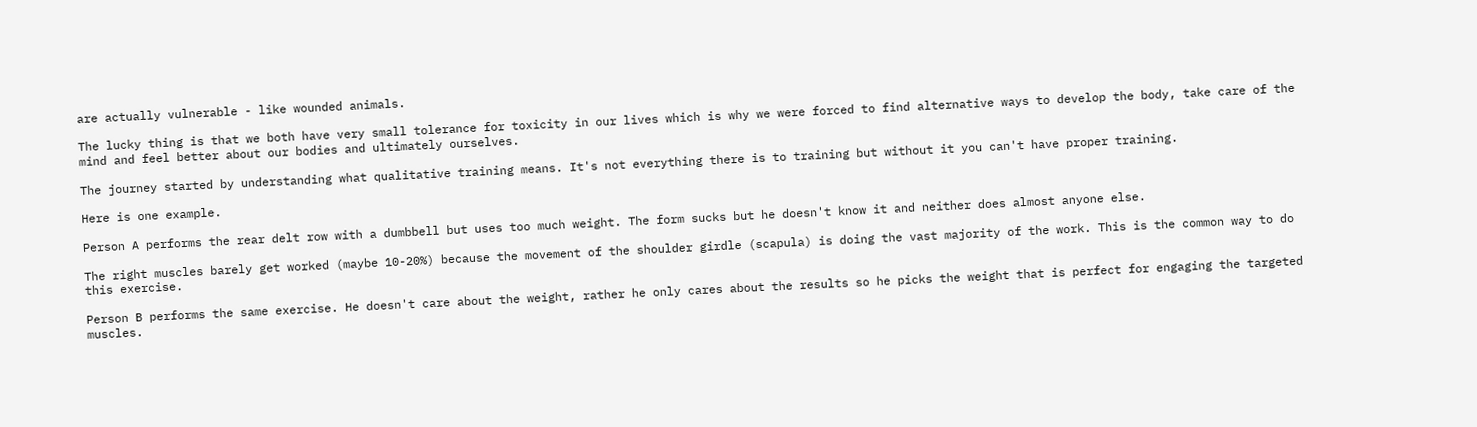are actually vulnerable - like wounded animals.

The lucky thing is that we both have very small tolerance for toxicity in our lives which is why we were forced to find alternative ways to develop the body, take care of the mind and feel better about our bodies and ultimately ourselves.

The journey started by understanding what qualitative training means. It's not everything there is to training but without it you can't have proper training.

Here is one example.

Person A performs the rear delt row with a dumbbell but uses too much weight. The form sucks but he doesn't know it and neither does almost anyone else.

The right muscles barely get worked (maybe 10-20%) because the movement of the shoulder girdle (scapula) is doing the vast majority of the work. This is the common way to do this exercise.

Person B performs the same exercise. He doesn't care about the weight, rather he only cares about the results so he picks the weight that is perfect for engaging the targeted muscles.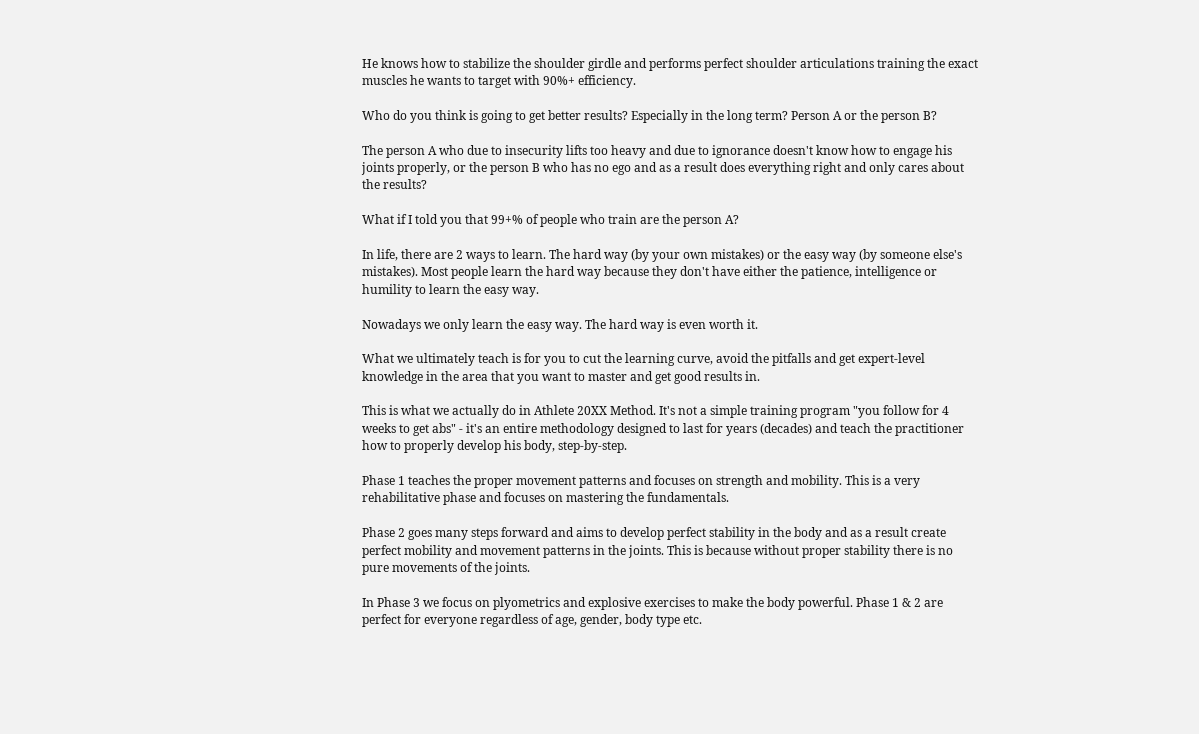He knows how to stabilize the shoulder girdle and performs perfect shoulder articulations training the exact muscles he wants to target with 90%+ efficiency.

Who do you think is going to get better results? Especially in the long term? Person A or the person B?

The person A who due to insecurity lifts too heavy and due to ignorance doesn't know how to engage his joints properly, or the person B who has no ego and as a result does everything right and only cares about the results?

What if I told you that 99+% of people who train are the person A?

In life, there are 2 ways to learn. The hard way (by your own mistakes) or the easy way (by someone else's mistakes). Most people learn the hard way because they don't have either the patience, intelligence or humility to learn the easy way.

Nowadays we only learn the easy way. The hard way is even worth it.

What we ultimately teach is for you to cut the learning curve, avoid the pitfalls and get expert-level knowledge in the area that you want to master and get good results in.

This is what we actually do in Athlete 20XX Method. It's not a simple training program "you follow for 4 weeks to get abs" - it's an entire methodology designed to last for years (decades) and teach the practitioner how to properly develop his body, step-by-step.

Phase 1 teaches the proper movement patterns and focuses on strength and mobility. This is a very rehabilitative phase and focuses on mastering the fundamentals.

Phase 2 goes many steps forward and aims to develop perfect stability in the body and as a result create perfect mobility and movement patterns in the joints. This is because without proper stability there is no pure movements of the joints.

In Phase 3 we focus on plyometrics and explosive exercises to make the body powerful. Phase 1 & 2 are perfect for everyone regardless of age, gender, body type etc.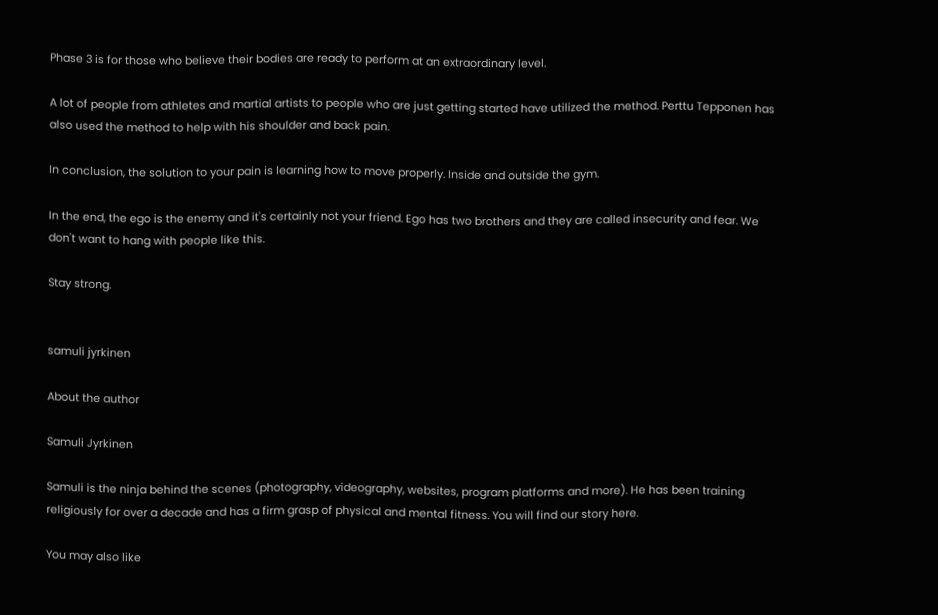Phase 3 is for those who believe their bodies are ready to perform at an extraordinary level.

A lot of people from athletes and martial artists to people who are just getting started have utilized the method. Perttu Tepponen has also used the method to help with his shoulder and back pain.

In conclusion, the solution to your pain is learning how to move properly. Inside and outside the gym.

In the end, the ego is the enemy and it's certainly not your friend. Ego has two brothers and they are called insecurity and fear. We don't want to hang with people like this.

Stay strong.


samuli jyrkinen

About the author

Samuli Jyrkinen

Samuli is the ninja behind the scenes (photography, videography, websites, program platforms and more). He has been training religiously for over a decade and has a firm grasp of physical and mental fitness. You will find our story here.

You may also like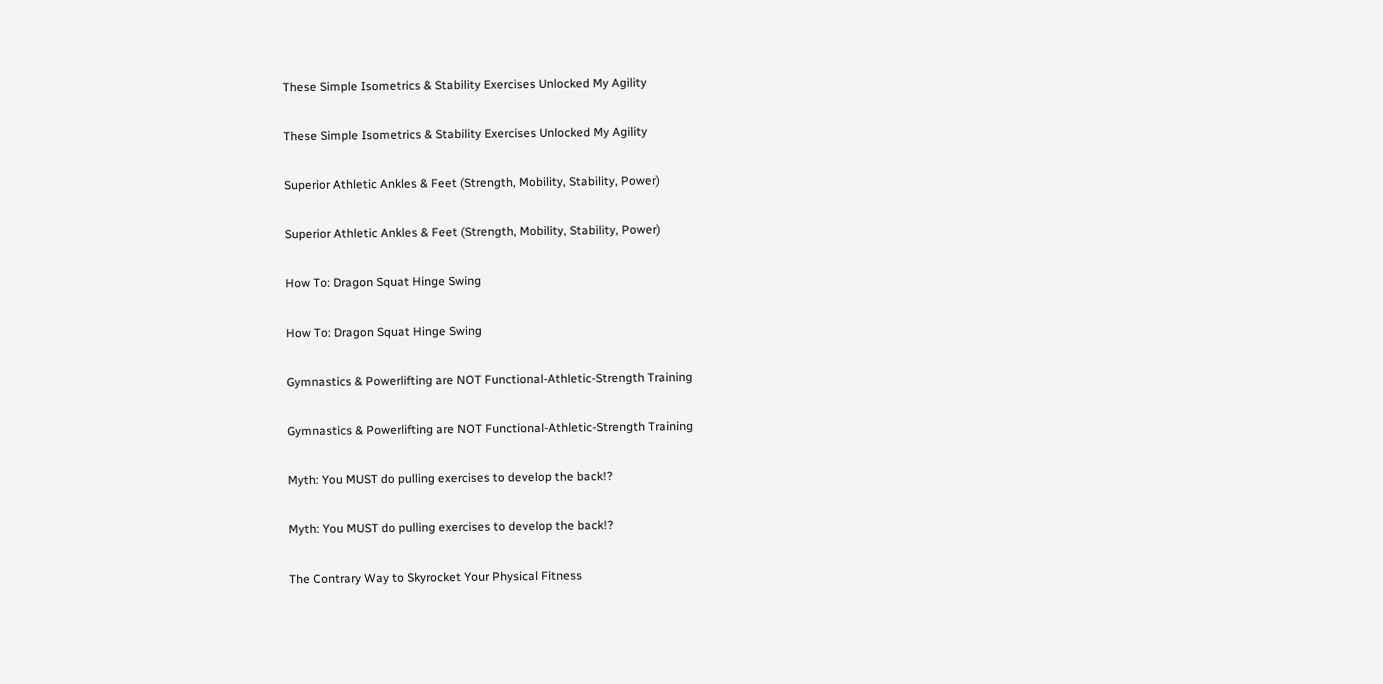These Simple Isometrics & Stability Exercises Unlocked My Agility

These Simple Isometrics & Stability Exercises Unlocked My Agility

Superior Athletic Ankles & Feet (Strength, Mobility, Stability, Power)

Superior Athletic Ankles & Feet (Strength, Mobility, Stability, Power)

How To: Dragon Squat Hinge Swing

How To: Dragon Squat Hinge Swing

Gymnastics & Powerlifting are NOT Functional-Athletic-Strength Training

Gymnastics & Powerlifting are NOT Functional-Athletic-Strength Training

Myth: You MUST do pulling exercises to develop the back!?

Myth: You MUST do pulling exercises to develop the back!?

The Contrary Way to Skyrocket Your Physical Fitness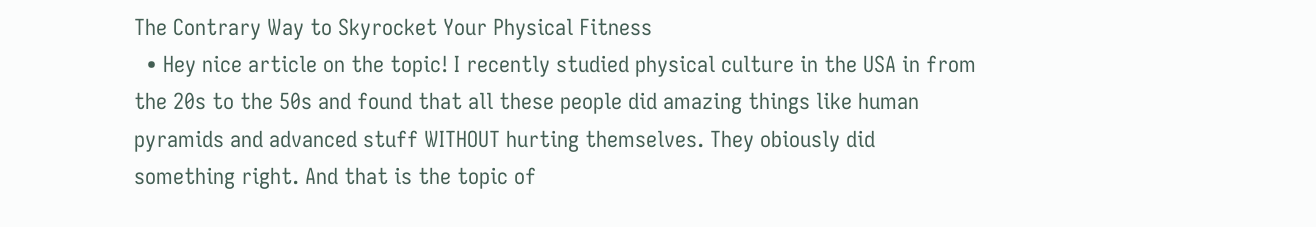The Contrary Way to Skyrocket Your Physical Fitness
  • Hey nice article on the topic! I recently studied physical culture in the USA in from the 20s to the 50s and found that all these people did amazing things like human pyramids and advanced stuff WITHOUT hurting themselves. They obiously did something right. And that is the topic of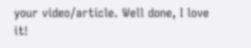your video/article. Well done, I love it!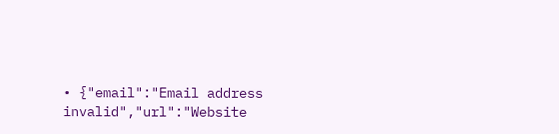• {"email":"Email address invalid","url":"Website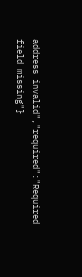address invalid","required":"Required field missing"}